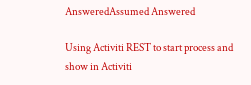AnsweredAssumed Answered

Using Activiti REST to start process and show in Activiti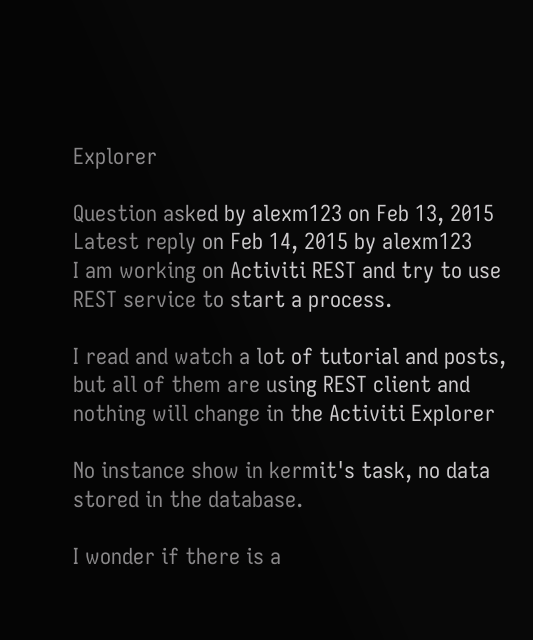Explorer

Question asked by alexm123 on Feb 13, 2015
Latest reply on Feb 14, 2015 by alexm123
I am working on Activiti REST and try to use REST service to start a process.

I read and watch a lot of tutorial and posts, but all of them are using REST client and nothing will change in the Activiti Explorer

No instance show in kermit's task, no data stored in the database.

I wonder if there is a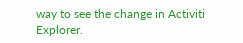way to see the change in Activiti Explorer.